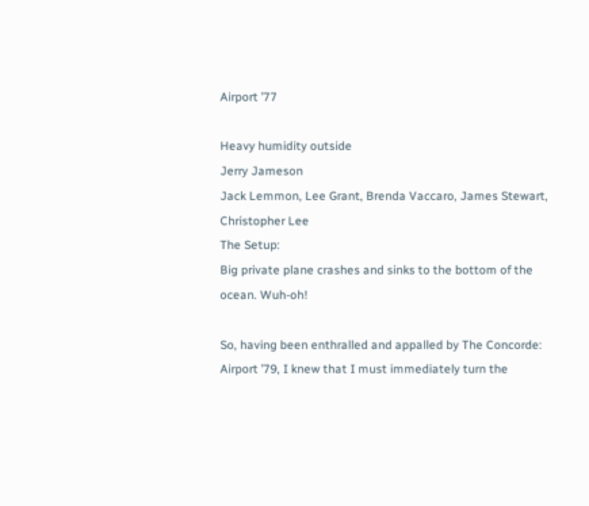Airport ’77

Heavy humidity outside
Jerry Jameson
Jack Lemmon, Lee Grant, Brenda Vaccaro, James Stewart, Christopher Lee
The Setup:
Big private plane crashes and sinks to the bottom of the ocean. Wuh-oh!

So, having been enthralled and appalled by The Concorde: Airport ’79, I knew that I must immediately turn the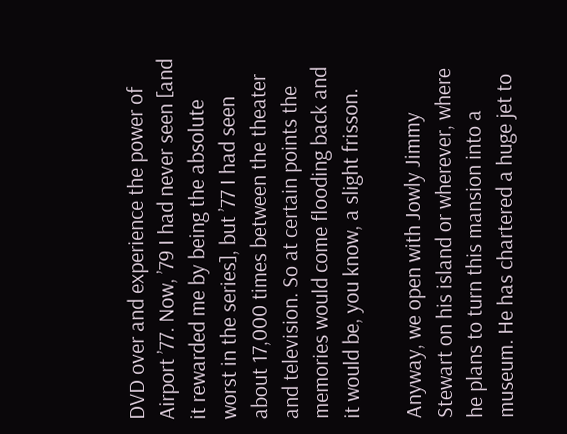DVD over and experience the power of Airport ’77. Now, ’79 I had never seen [and it rewarded me by being the absolute worst in the series], but ’77 I had seen about 17,000 times between the theater and television. So at certain points the memories would come flooding back and it would be, you know, a slight frisson.

Anyway, we open with Jowly Jimmy Stewart on his island or wherever, where he plans to turn this mansion into a museum. He has chartered a huge jet to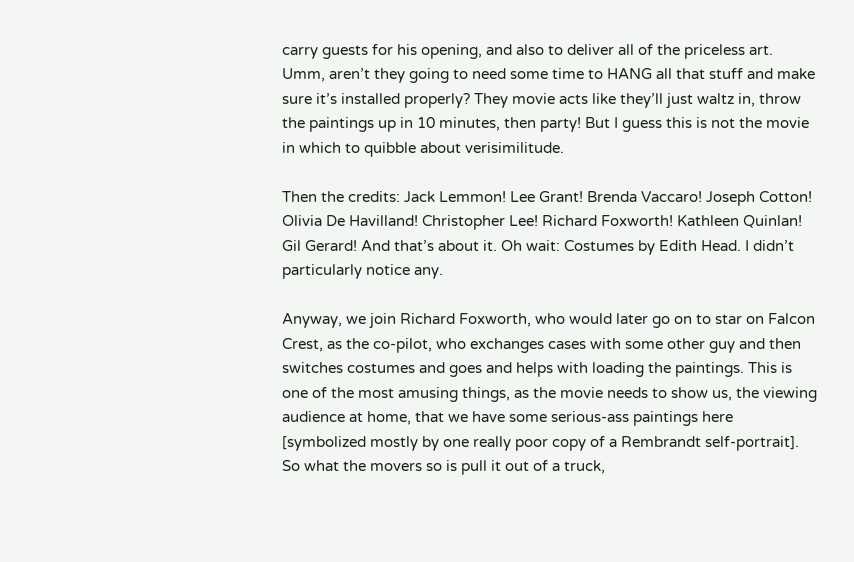carry guests for his opening, and also to deliver all of the priceless art. Umm, aren’t they going to need some time to HANG all that stuff and make sure it’s installed properly? They movie acts like they’ll just waltz in, throw the paintings up in 10 minutes, then party! But I guess this is not the movie in which to quibble about verisimilitude.

Then the credits: Jack Lemmon! Lee Grant! Brenda Vaccaro! Joseph Cotton! Olivia De Havilland! Christopher Lee! Richard Foxworth! Kathleen Quinlan! Gil Gerard! And that’s about it. Oh wait: Costumes by Edith Head. I didn’t particularly notice any.

Anyway, we join Richard Foxworth, who would later go on to star on Falcon Crest, as the co-pilot, who exchanges cases with some other guy and then switches costumes and goes and helps with loading the paintings. This is one of the most amusing things, as the movie needs to show us, the viewing audience at home, that we have some serious-ass paintings here [symbolized mostly by one really poor copy of a Rembrandt self-portrait]. So what the movers so is pull it out of a truck,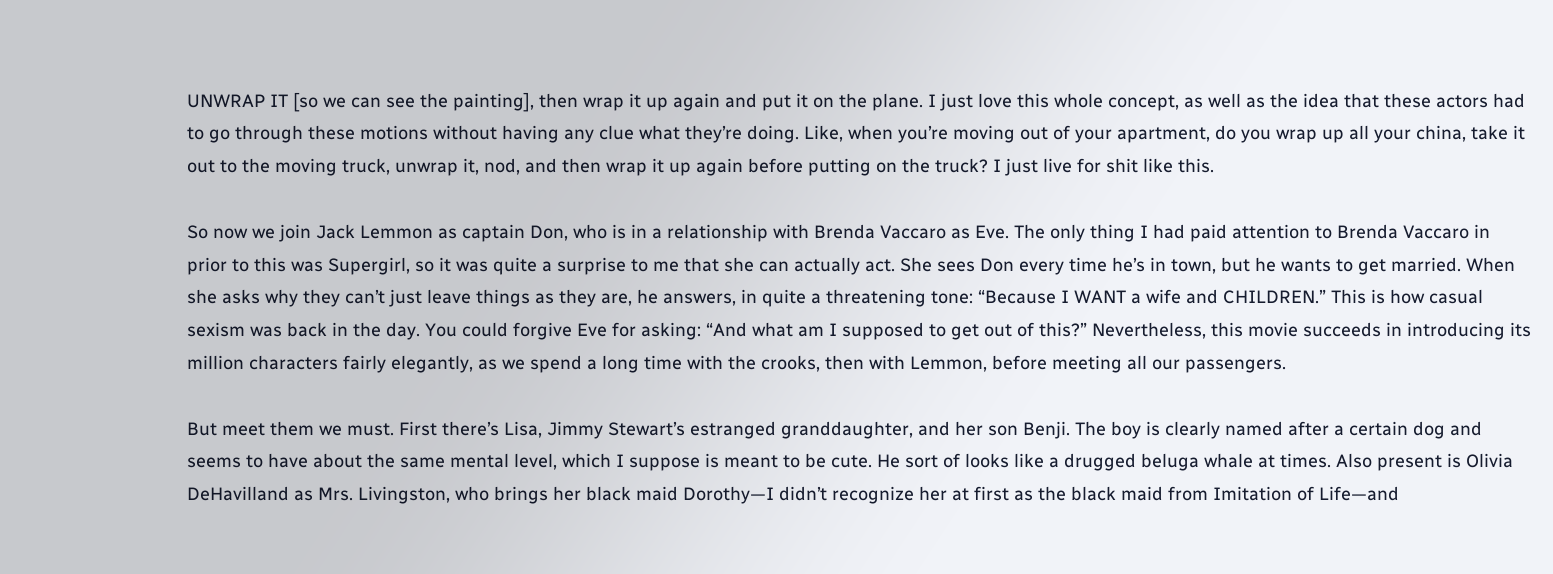UNWRAP IT [so we can see the painting], then wrap it up again and put it on the plane. I just love this whole concept, as well as the idea that these actors had to go through these motions without having any clue what they’re doing. Like, when you’re moving out of your apartment, do you wrap up all your china, take it out to the moving truck, unwrap it, nod, and then wrap it up again before putting on the truck? I just live for shit like this.

So now we join Jack Lemmon as captain Don, who is in a relationship with Brenda Vaccaro as Eve. The only thing I had paid attention to Brenda Vaccaro in prior to this was Supergirl, so it was quite a surprise to me that she can actually act. She sees Don every time he’s in town, but he wants to get married. When she asks why they can’t just leave things as they are, he answers, in quite a threatening tone: “Because I WANT a wife and CHILDREN.” This is how casual sexism was back in the day. You could forgive Eve for asking: “And what am I supposed to get out of this?” Nevertheless, this movie succeeds in introducing its million characters fairly elegantly, as we spend a long time with the crooks, then with Lemmon, before meeting all our passengers.

But meet them we must. First there’s Lisa, Jimmy Stewart’s estranged granddaughter, and her son Benji. The boy is clearly named after a certain dog and seems to have about the same mental level, which I suppose is meant to be cute. He sort of looks like a drugged beluga whale at times. Also present is Olivia DeHavilland as Mrs. Livingston, who brings her black maid Dorothy—I didn’t recognize her at first as the black maid from Imitation of Life—and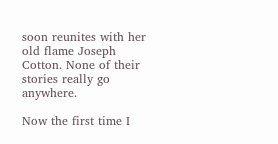soon reunites with her old flame Joseph Cotton. None of their stories really go anywhere.

Now the first time I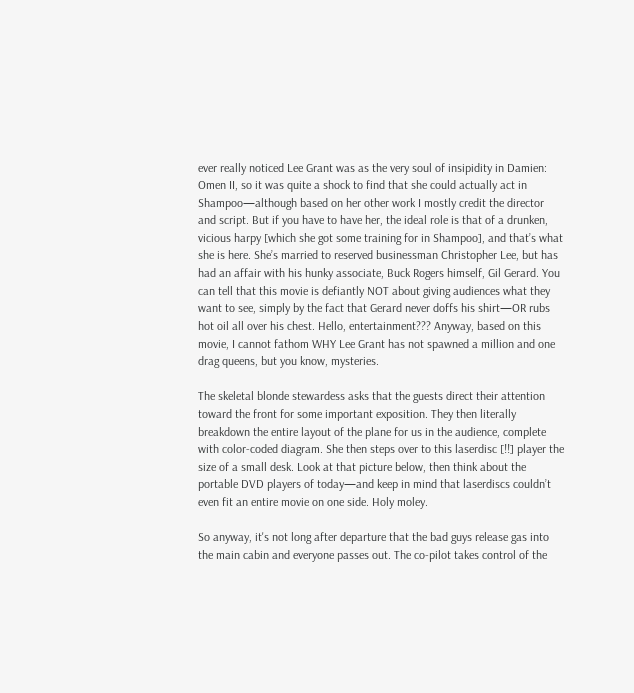ever really noticed Lee Grant was as the very soul of insipidity in Damien: Omen II, so it was quite a shock to find that she could actually act in Shampoo—although based on her other work I mostly credit the director and script. But if you have to have her, the ideal role is that of a drunken, vicious harpy [which she got some training for in Shampoo], and that’s what she is here. She’s married to reserved businessman Christopher Lee, but has had an affair with his hunky associate, Buck Rogers himself, Gil Gerard. You can tell that this movie is defiantly NOT about giving audiences what they want to see, simply by the fact that Gerard never doffs his shirt—OR rubs hot oil all over his chest. Hello, entertainment??? Anyway, based on this movie, I cannot fathom WHY Lee Grant has not spawned a million and one drag queens, but you know, mysteries.

The skeletal blonde stewardess asks that the guests direct their attention toward the front for some important exposition. They then literally breakdown the entire layout of the plane for us in the audience, complete with color-coded diagram. She then steps over to this laserdisc [!!] player the size of a small desk. Look at that picture below, then think about the portable DVD players of today—and keep in mind that laserdiscs couldn’t even fit an entire movie on one side. Holy moley.

So anyway, it's not long after departure that the bad guys release gas into the main cabin and everyone passes out. The co-pilot takes control of the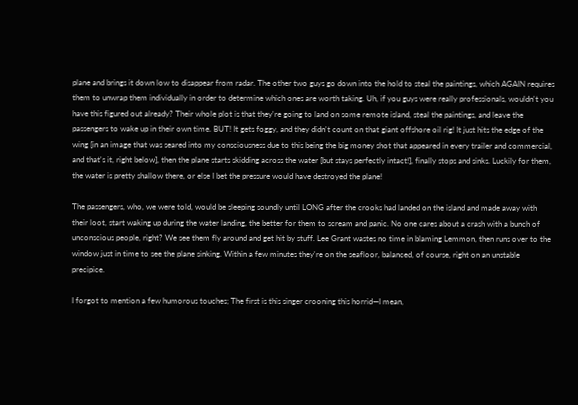plane and brings it down low to disappear from radar. The other two guys go down into the hold to steal the paintings, which AGAIN requires them to unwrap them individually in order to determine which ones are worth taking. Uh, if you guys were really professionals, wouldn't you have this figured out already? Their whole plot is that they're going to land on some remote island, steal the paintings, and leave the passengers to wake up in their own time. BUT! It gets foggy, and they didn't count on that giant offshore oil rig! It just hits the edge of the wing [in an image that was seared into my consciousness due to this being the big money shot that appeared in every trailer and commercial, and that's it, right below], then the plane starts skidding across the water [but stays perfectly intact!], finally stops and sinks. Luckily for them, the water is pretty shallow there, or else I bet the pressure would have destroyed the plane!

The passengers, who, we were told, would be sleeping soundly until LONG after the crooks had landed on the island and made away with their loot, start waking up during the water landing, the better for them to scream and panic. No one cares about a crash with a bunch of unconscious people, right? We see them fly around and get hit by stuff. Lee Grant wastes no time in blaming Lemmon, then runs over to the window just in time to see the plane sinking. Within a few minutes they're on the seafloor, balanced, of course, right on an unstable precipice.

I forgot to mention a few humorous touches; The first is this singer crooning this horrid—I mean,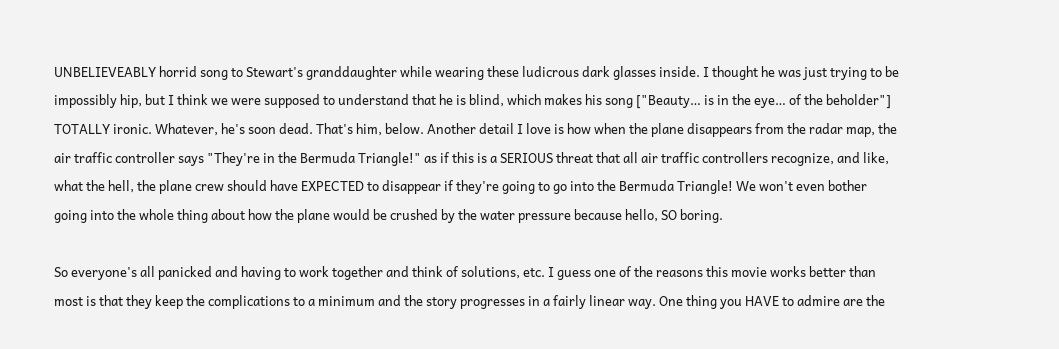UNBELIEVEABLY horrid song to Stewart's granddaughter while wearing these ludicrous dark glasses inside. I thought he was just trying to be impossibly hip, but I think we were supposed to understand that he is blind, which makes his song ["Beauty… is in the eye… of the beholder"] TOTALLY ironic. Whatever, he's soon dead. That's him, below. Another detail I love is how when the plane disappears from the radar map, the air traffic controller says "They're in the Bermuda Triangle!" as if this is a SERIOUS threat that all air traffic controllers recognize, and like, what the hell, the plane crew should have EXPECTED to disappear if they're going to go into the Bermuda Triangle! We won't even bother going into the whole thing about how the plane would be crushed by the water pressure because hello, SO boring.

So everyone's all panicked and having to work together and think of solutions, etc. I guess one of the reasons this movie works better than most is that they keep the complications to a minimum and the story progresses in a fairly linear way. One thing you HAVE to admire are the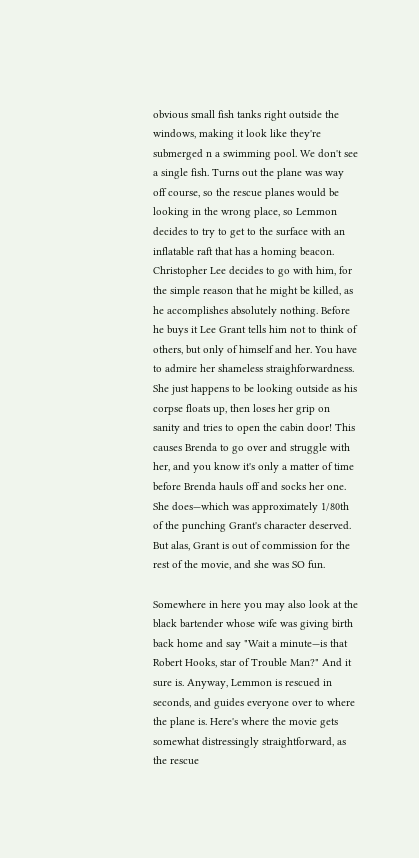obvious small fish tanks right outside the windows, making it look like they're submerged n a swimming pool. We don't see a single fish. Turns out the plane was way off course, so the rescue planes would be looking in the wrong place, so Lemmon decides to try to get to the surface with an inflatable raft that has a homing beacon. Christopher Lee decides to go with him, for the simple reason that he might be killed, as he accomplishes absolutely nothing. Before he buys it Lee Grant tells him not to think of others, but only of himself and her. You have to admire her shameless straighforwardness. She just happens to be looking outside as his corpse floats up, then loses her grip on sanity and tries to open the cabin door! This causes Brenda to go over and struggle with her, and you know it's only a matter of time before Brenda hauls off and socks her one. She does—which was approximately 1/80th of the punching Grant's character deserved. But alas, Grant is out of commission for the rest of the movie, and she was SO fun.

Somewhere in here you may also look at the black bartender whose wife was giving birth back home and say "Wait a minute—is that Robert Hooks, star of Trouble Man?" And it sure is. Anyway, Lemmon is rescued in seconds, and guides everyone over to where the plane is. Here's where the movie gets somewhat distressingly straightforward, as the rescue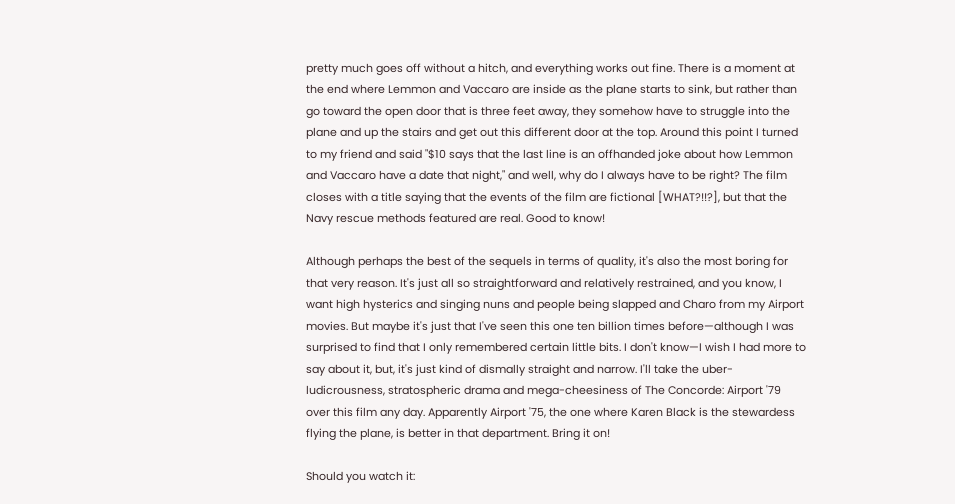pretty much goes off without a hitch, and everything works out fine. There is a moment at the end where Lemmon and Vaccaro are inside as the plane starts to sink, but rather than go toward the open door that is three feet away, they somehow have to struggle into the plane and up the stairs and get out this different door at the top. Around this point I turned to my friend and said "$10 says that the last line is an offhanded joke about how Lemmon and Vaccaro have a date that night," and well, why do I always have to be right? The film closes with a title saying that the events of the film are fictional [WHAT?!!?], but that the Navy rescue methods featured are real. Good to know!

Although perhaps the best of the sequels in terms of quality, it's also the most boring for that very reason. It's just all so straightforward and relatively restrained, and you know, I want high hysterics and singing nuns and people being slapped and Charo from my Airport movies. But maybe it's just that I've seen this one ten billion times before—although I was surprised to find that I only remembered certain little bits. I don't know—I wish I had more to say about it, but, it's just kind of dismally straight and narrow. I'll take the uber-ludicrousness, stratospheric drama and mega-cheesiness of The Concorde: Airport '79 over this film any day. Apparently Airport '75, the one where Karen Black is the stewardess flying the plane, is better in that department. Bring it on!

Should you watch it: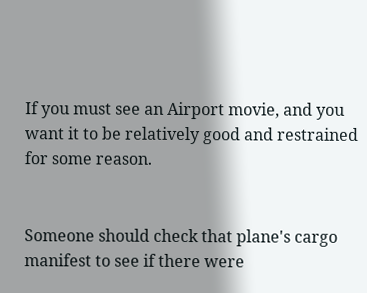If you must see an Airport movie, and you want it to be relatively good and restrained for some reason.


Someone should check that plane's cargo manifest to see if there were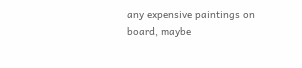any expensive paintings on board, maybe